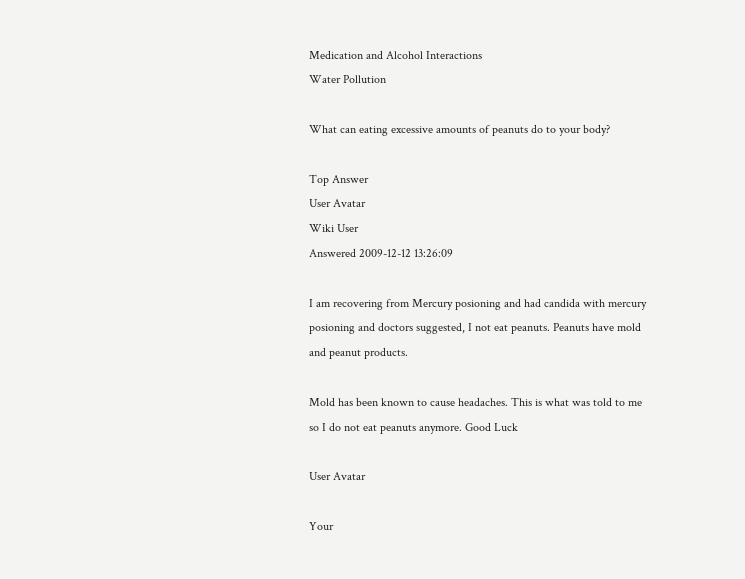Medication and Alcohol Interactions
Water Pollution

What can eating excessive amounts of peanuts do to your body?

Top Answer
User Avatar
Wiki User
Answered 2009-12-12 13:26:09

I am recovering from Mercury posioning and had candida with mercury posioning and doctors suggested, I not eat peanuts. Peanuts have mold and peanut products.

Mold has been known to cause headaches. This is what was told to me so I do not eat peanuts anymore. Good Luck

User Avatar

Your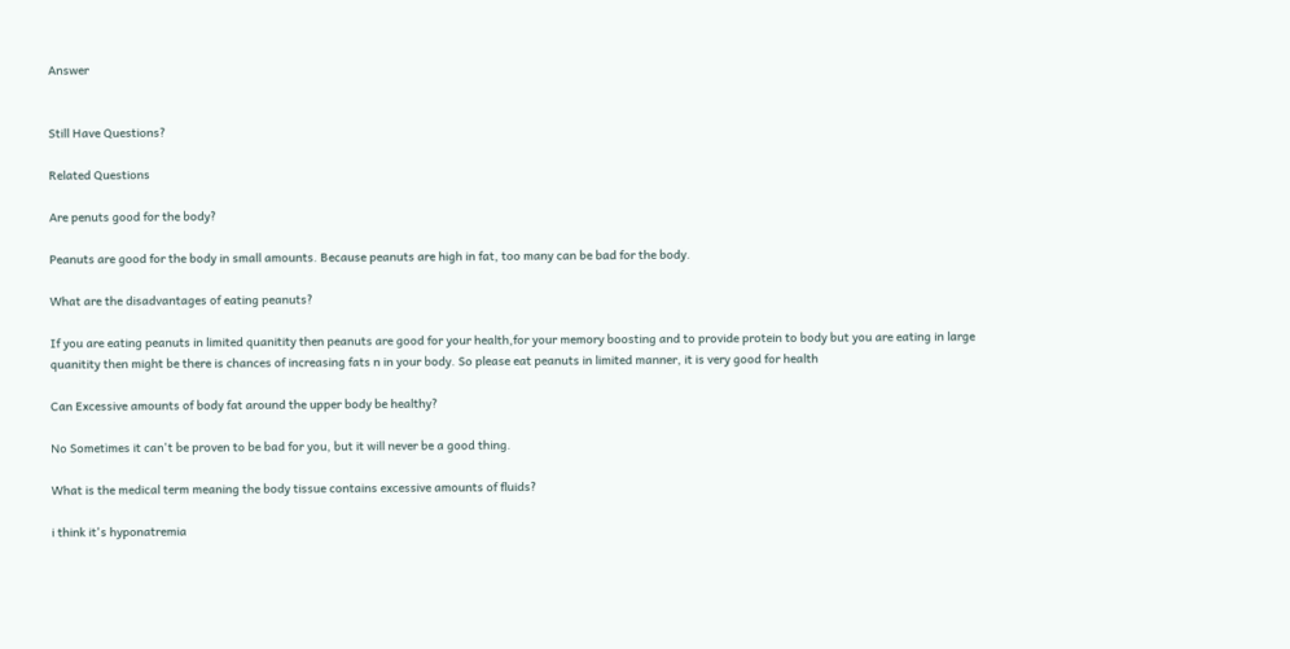Answer


Still Have Questions?

Related Questions

Are penuts good for the body?

Peanuts are good for the body in small amounts. Because peanuts are high in fat, too many can be bad for the body.

What are the disadvantages of eating peanuts?

If you are eating peanuts in limited quanitity then peanuts are good for your health,for your memory boosting and to provide protein to body but you are eating in large quanitity then might be there is chances of increasing fats n in your body. So please eat peanuts in limited manner, it is very good for health

Can Excessive amounts of body fat around the upper body be healthy?

No Sometimes it can't be proven to be bad for you, but it will never be a good thing.

What is the medical term meaning the body tissue contains excessive amounts of fluids?

i think it's hyponatremia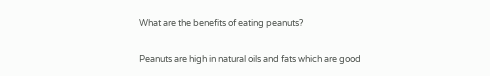What are the benefits of eating peanuts?

Peanuts are high in natural oils and fats which are good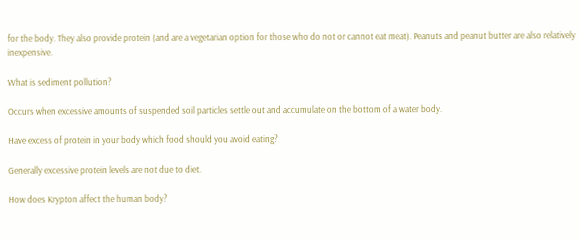for the body. They also provide protein (and are a vegetarian option for those who do not or cannot eat meat). Peanuts and peanut butter are also relatively inexpensive.

What is sediment pollution?

Occurs when excessive amounts of suspended soil particles settle out and accumulate on the bottom of a water body.

Have excess of protein in your body which food should you avoid eating?

Generally excessive protein levels are not due to diet.

How does Krypton affect the human body?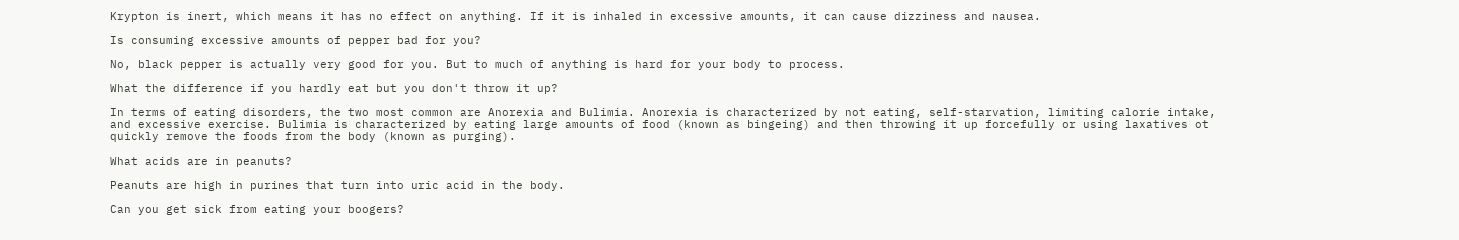Krypton is inert, which means it has no effect on anything. If it is inhaled in excessive amounts, it can cause dizziness and nausea.

Is consuming excessive amounts of pepper bad for you?

No, black pepper is actually very good for you. But to much of anything is hard for your body to process.

What the difference if you hardly eat but you don't throw it up?

In terms of eating disorders, the two most common are Anorexia and Bulimia. Anorexia is characterized by not eating, self-starvation, limiting calorie intake, and excessive exercise. Bulimia is characterized by eating large amounts of food (known as bingeing) and then throwing it up forcefully or using laxatives ot quickly remove the foods from the body (known as purging).

What acids are in peanuts?

Peanuts are high in purines that turn into uric acid in the body.

Can you get sick from eating your boogers?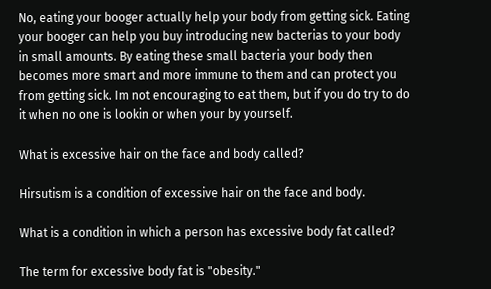No, eating your booger actually help your body from getting sick. Eating your booger can help you buy introducing new bacterias to your body in small amounts. By eating these small bacteria your body then becomes more smart and more immune to them and can protect you from getting sick. Im not encouraging to eat them, but if you do try to do it when no one is lookin or when your by yourself.

What is excessive hair on the face and body called?

Hirsutism is a condition of excessive hair on the face and body.

What is a condition in which a person has excessive body fat called?

The term for excessive body fat is "obesity."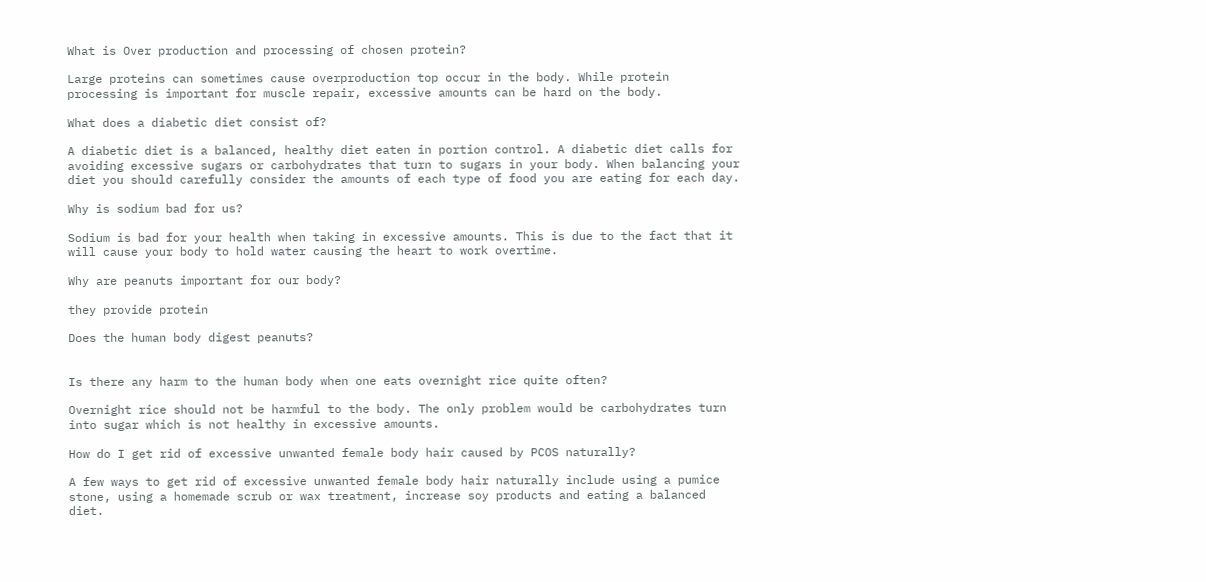What is Over production and processing of chosen protein?

Large proteins can sometimes cause overproduction top occur in the body. While protein processing is important for muscle repair, excessive amounts can be hard on the body.

What does a diabetic diet consist of?

A diabetic diet is a balanced, healthy diet eaten in portion control. A diabetic diet calls for avoiding excessive sugars or carbohydrates that turn to sugars in your body. When balancing your diet you should carefully consider the amounts of each type of food you are eating for each day.

Why is sodium bad for us?

Sodium is bad for your health when taking in excessive amounts. This is due to the fact that it will cause your body to hold water causing the heart to work overtime.

Why are peanuts important for our body?

they provide protein

Does the human body digest peanuts?


Is there any harm to the human body when one eats overnight rice quite often?

Overnight rice should not be harmful to the body. The only problem would be carbohydrates turn into sugar which is not healthy in excessive amounts.

How do I get rid of excessive unwanted female body hair caused by PCOS naturally?

A few ways to get rid of excessive unwanted female body hair naturally include using a pumice stone, using a homemade scrub or wax treatment, increase soy products and eating a balanced diet.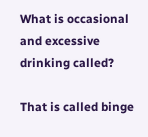What is occasional and excessive drinking called?

That is called binge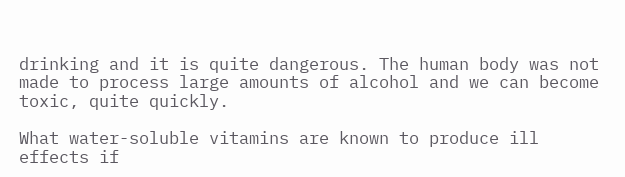drinking and it is quite dangerous. The human body was not made to process large amounts of alcohol and we can become toxic, quite quickly.

What water-soluble vitamins are known to produce ill effects if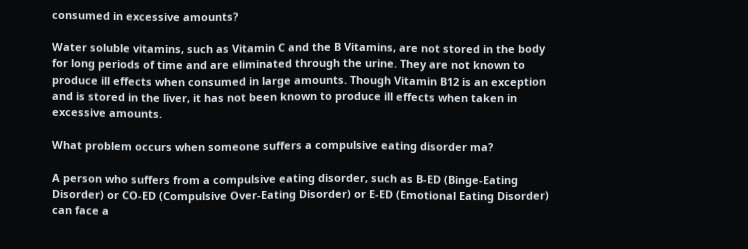consumed in excessive amounts?

Water soluble vitamins, such as Vitamin C and the B Vitamins, are not stored in the body for long periods of time and are eliminated through the urine. They are not known to produce ill effects when consumed in large amounts. Though Vitamin B12 is an exception and is stored in the liver, it has not been known to produce ill effects when taken in excessive amounts.

What problem occurs when someone suffers a compulsive eating disorder ma?

A person who suffers from a compulsive eating disorder, such as B-ED (Binge-Eating Disorder) or CO-ED (Compulsive Over-Eating Disorder) or E-ED (Emotional Eating Disorder) can face a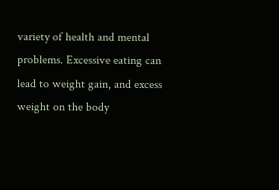variety of health and mental problems. Excessive eating can lead to weight gain, and excess weight on the body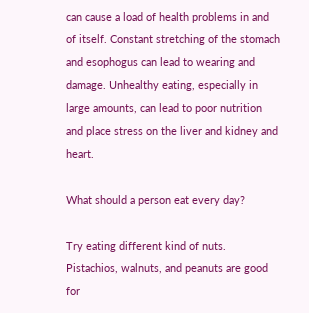can cause a load of health problems in and of itself. Constant stretching of the stomach and esophogus can lead to wearing and damage. Unhealthy eating, especially in large amounts, can lead to poor nutrition and place stress on the liver and kidney and heart.

What should a person eat every day?

Try eating different kind of nuts. Pistachios, walnuts, and peanuts are good for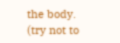the body. (try not to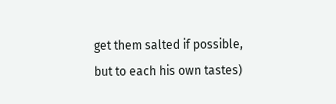get them salted if possible, but to each his own tastes)